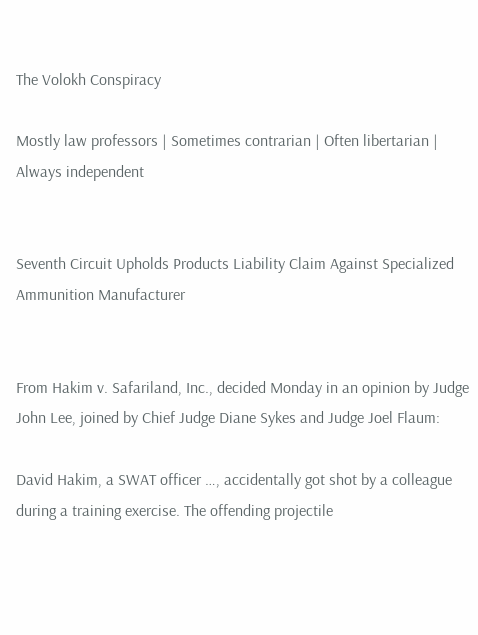The Volokh Conspiracy

Mostly law professors | Sometimes contrarian | Often libertarian | Always independent


Seventh Circuit Upholds Products Liability Claim Against Specialized Ammunition Manufacturer


From Hakim v. Safariland, Inc., decided Monday in an opinion by Judge John Lee, joined by Chief Judge Diane Sykes and Judge Joel Flaum:

David Hakim, a SWAT officer …, accidentally got shot by a colleague during a training exercise. The offending projectile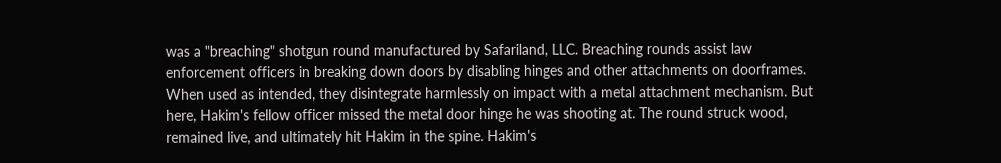was a "breaching" shotgun round manufactured by Safariland, LLC. Breaching rounds assist law enforcement officers in breaking down doors by disabling hinges and other attachments on doorframes. When used as intended, they disintegrate harmlessly on impact with a metal attachment mechanism. But here, Hakim's fellow officer missed the metal door hinge he was shooting at. The round struck wood, remained live, and ultimately hit Hakim in the spine. Hakim's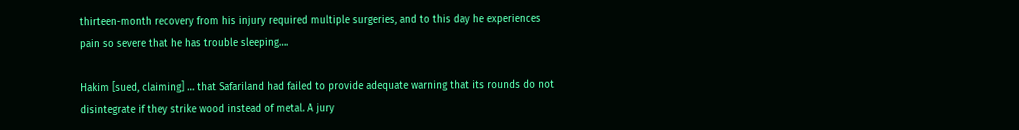thirteen-month recovery from his injury required multiple surgeries, and to this day he experiences pain so severe that he has trouble sleeping….

Hakim [sued, claiming] … that Safariland had failed to provide adequate warning that its rounds do not disintegrate if they strike wood instead of metal. A jury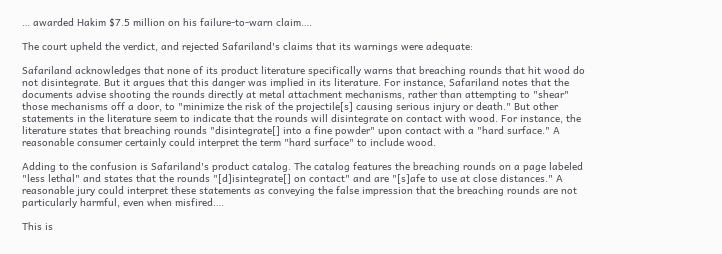… awarded Hakim $7.5 million on his failure-to-warn claim….

The court upheld the verdict, and rejected Safariland's claims that its warnings were adequate:

Safariland acknowledges that none of its product literature specifically warns that breaching rounds that hit wood do not disintegrate. But it argues that this danger was implied in its literature. For instance, Safariland notes that the documents advise shooting the rounds directly at metal attachment mechanisms, rather than attempting to "shear" those mechanisms off a door, to "minimize the risk of the projectile[s] causing serious injury or death." But other statements in the literature seem to indicate that the rounds will disintegrate on contact with wood. For instance, the literature states that breaching rounds "disintegrate[] into a fine powder" upon contact with a "hard surface." A reasonable consumer certainly could interpret the term "hard surface" to include wood.

Adding to the confusion is Safariland's product catalog. The catalog features the breaching rounds on a page labeled "less lethal" and states that the rounds "[d]isintegrate[] on contact" and are "[s]afe to use at close distances." A reasonable jury could interpret these statements as conveying the false impression that the breaching rounds are not particularly harmful, even when misfired….

This is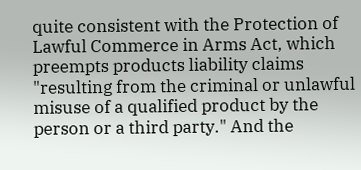quite consistent with the Protection of Lawful Commerce in Arms Act, which preempts products liability claims "resulting from the criminal or unlawful misuse of a qualified product by the person or a third party." And the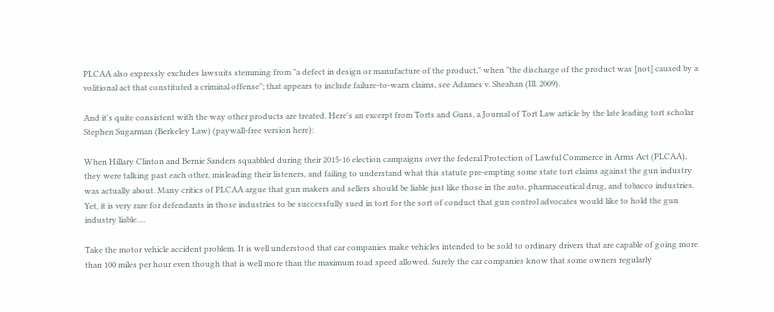PLCAA also expressly excludes lawsuits stemming from "a defect in design or manufacture of the product," when "the discharge of the product was [not] caused by a volitional act that constituted a criminal offense"; that appears to include failure-to-warn claims, see Adames v. Sheahan (Ill. 2009).

And it's quite consistent with the way other products are treated. Here's an excerpt from Torts and Guns, a Journal of Tort Law article by the late leading tort scholar Stephen Sugarman (Berkeley Law) (paywall-free version here):

When Hillary Clinton and Bernie Sanders squabbled during their 2015-16 election campaigns over the federal Protection of Lawful Commerce in Arms Act (PLCAA), they were talking past each other, misleading their listeners, and failing to understand what this statute pre-empting some state tort claims against the gun industry was actually about. Many critics of PLCAA argue that gun makers and sellers should be liable just like those in the auto, pharmaceutical drug, and tobacco industries. Yet, it is very rare for defendants in those industries to be successfully sued in tort for the sort of conduct that gun control advocates would like to hold the gun industry liable….

Take the motor vehicle accident problem. It is well understood that car companies make vehicles intended to be sold to ordinary drivers that are capable of going more than 100 miles per hour even though that is well more than the maximum road speed allowed. Surely the car companies know that some owners regularly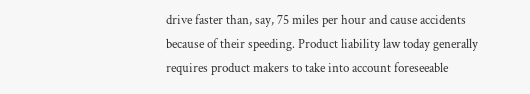drive faster than, say, 75 miles per hour and cause accidents because of their speeding. Product liability law today generally requires product makers to take into account foreseeable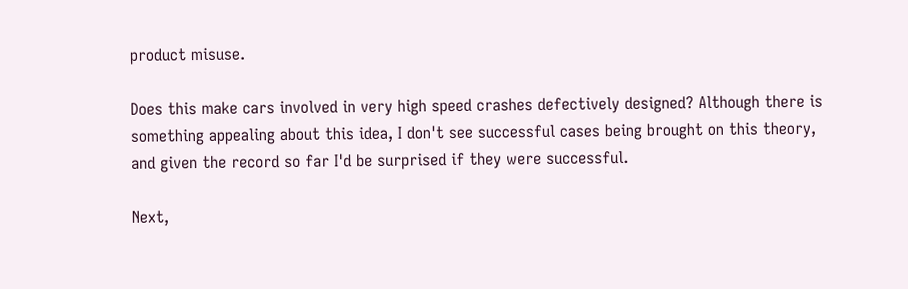product misuse.

Does this make cars involved in very high speed crashes defectively designed? Although there is something appealing about this idea, I don't see successful cases being brought on this theory, and given the record so far I'd be surprised if they were successful.

Next,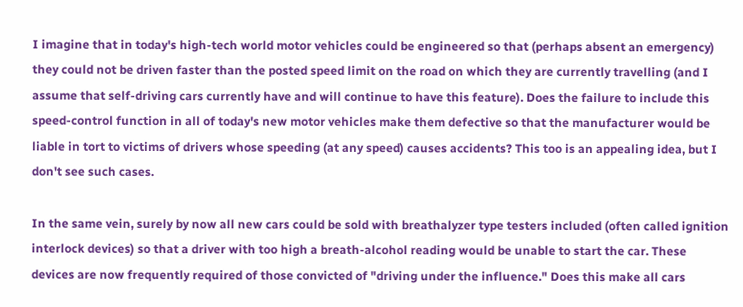I imagine that in today's high-tech world motor vehicles could be engineered so that (perhaps absent an emergency) they could not be driven faster than the posted speed limit on the road on which they are currently travelling (and I assume that self-driving cars currently have and will continue to have this feature). Does the failure to include this speed-control function in all of today's new motor vehicles make them defective so that the manufacturer would be liable in tort to victims of drivers whose speeding (at any speed) causes accidents? This too is an appealing idea, but I don't see such cases.

In the same vein, surely by now all new cars could be sold with breathalyzer type testers included (often called ignition interlock devices) so that a driver with too high a breath-alcohol reading would be unable to start the car. These devices are now frequently required of those convicted of "driving under the influence." Does this make all cars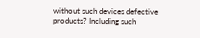without such devices defective products? Including such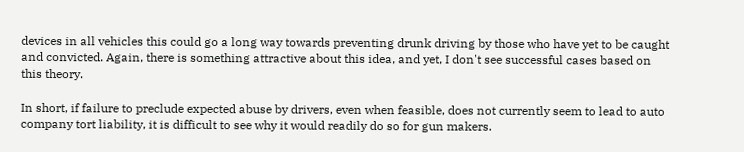devices in all vehicles this could go a long way towards preventing drunk driving by those who have yet to be caught and convicted. Again, there is something attractive about this idea, and yet, I don't see successful cases based on this theory.

In short, if failure to preclude expected abuse by drivers, even when feasible, does not currently seem to lead to auto company tort liability, it is difficult to see why it would readily do so for gun makers.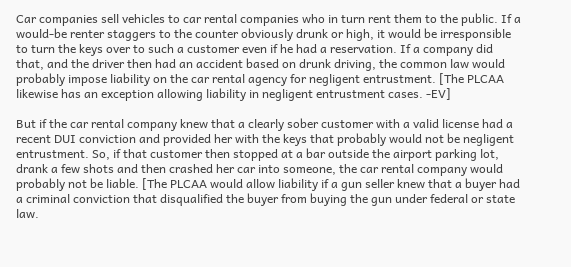Car companies sell vehicles to car rental companies who in turn rent them to the public. If a would-be renter staggers to the counter obviously drunk or high, it would be irresponsible to turn the keys over to such a customer even if he had a reservation. If a company did that, and the driver then had an accident based on drunk driving, the common law would probably impose liability on the car rental agency for negligent entrustment. [The PLCAA likewise has an exception allowing liability in negligent entrustment cases. -EV]

But if the car rental company knew that a clearly sober customer with a valid license had a recent DUI conviction and provided her with the keys that probably would not be negligent entrustment. So, if that customer then stopped at a bar outside the airport parking lot, drank a few shots and then crashed her car into someone, the car rental company would probably not be liable. [The PLCAA would allow liability if a gun seller knew that a buyer had a criminal conviction that disqualified the buyer from buying the gun under federal or state law.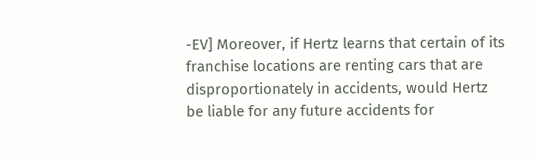-EV] Moreover, if Hertz learns that certain of its franchise locations are renting cars that are disproportionately in accidents, would Hertz be liable for any future accidents for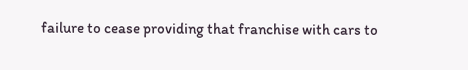failure to cease providing that franchise with cars to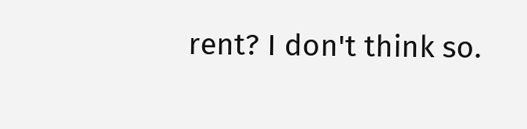rent? I don't think so.